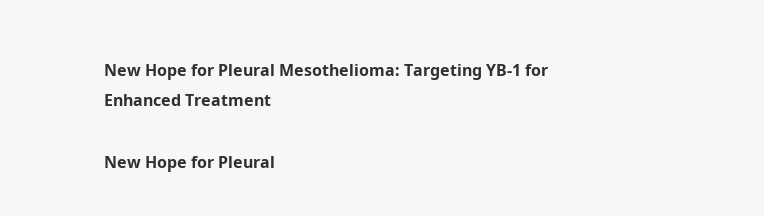New Hope for Pleural Mesothelioma: Targeting YB-1 for Enhanced Treatment

New Hope for Pleural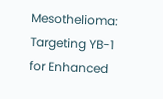Mesothelioma: Targeting YB-1 for Enhanced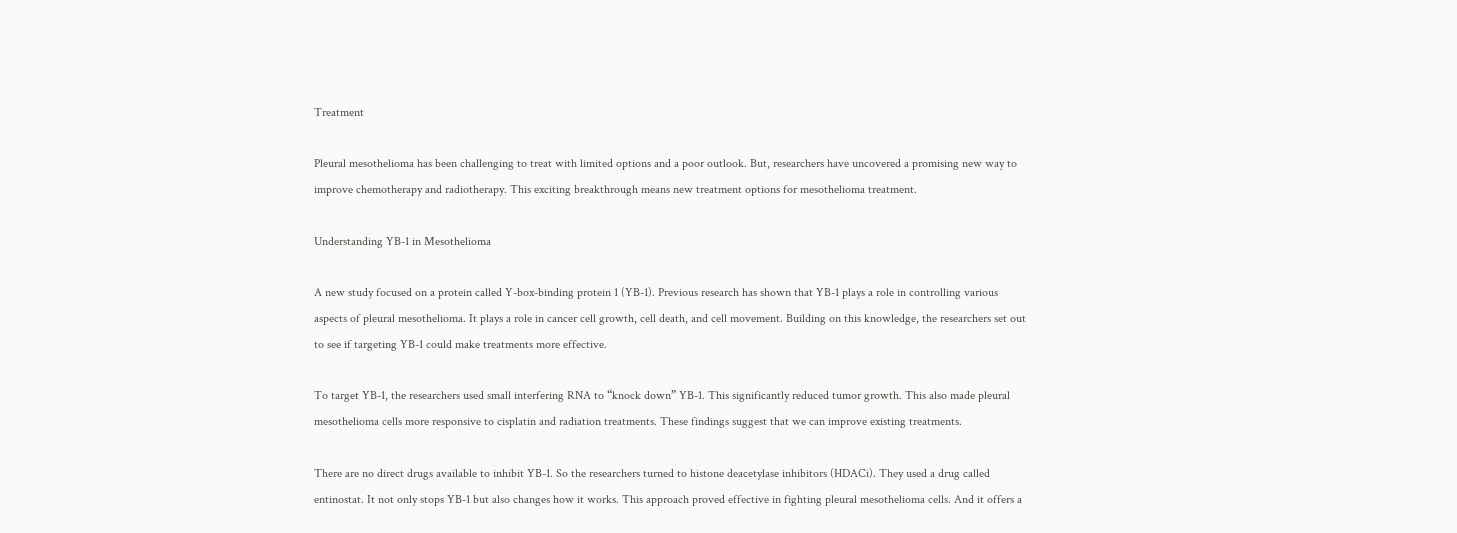Treatment

Pleural mesothelioma has been challenging to treat with limited options and a poor outlook. But, researchers have uncovered a promising new way to improve chemotherapy and radiotherapy. This exciting breakthrough means new treatment options for mesothelioma treatment.

Understanding YB-1 in Mesothelioma

A new study focused on a protein called Y-box-binding protein 1 (YB-1). Previous research has shown that YB-1 plays a role in controlling various aspects of pleural mesothelioma. It plays a role in cancer cell growth, cell death, and cell movement. Building on this knowledge, the researchers set out to see if targeting YB-1 could make treatments more effective.

To target YB-1, the researchers used small interfering RNA to “knock down” YB-1. This significantly reduced tumor growth. This also made pleural mesothelioma cells more responsive to cisplatin and radiation treatments. These findings suggest that we can improve existing treatments.

There are no direct drugs available to inhibit YB-1. So the researchers turned to histone deacetylase inhibitors (HDACi). They used a drug called entinostat. It not only stops YB-1 but also changes how it works. This approach proved effective in fighting pleural mesothelioma cells. And it offers a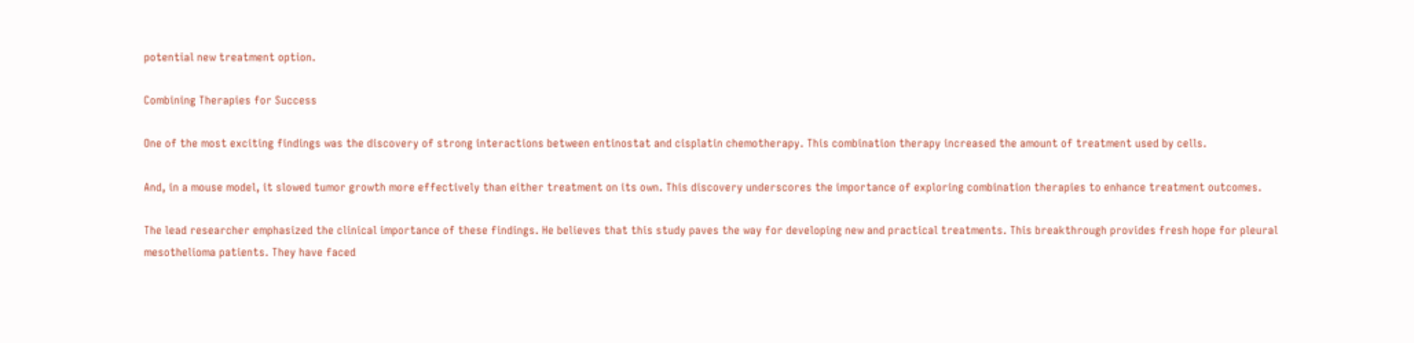potential new treatment option.

Combining Therapies for Success

One of the most exciting findings was the discovery of strong interactions between entinostat and cisplatin chemotherapy. This combination therapy increased the amount of treatment used by cells.

And, in a mouse model, it slowed tumor growth more effectively than either treatment on its own. This discovery underscores the importance of exploring combination therapies to enhance treatment outcomes.

The lead researcher emphasized the clinical importance of these findings. He believes that this study paves the way for developing new and practical treatments. This breakthrough provides fresh hope for pleural mesothelioma patients. They have faced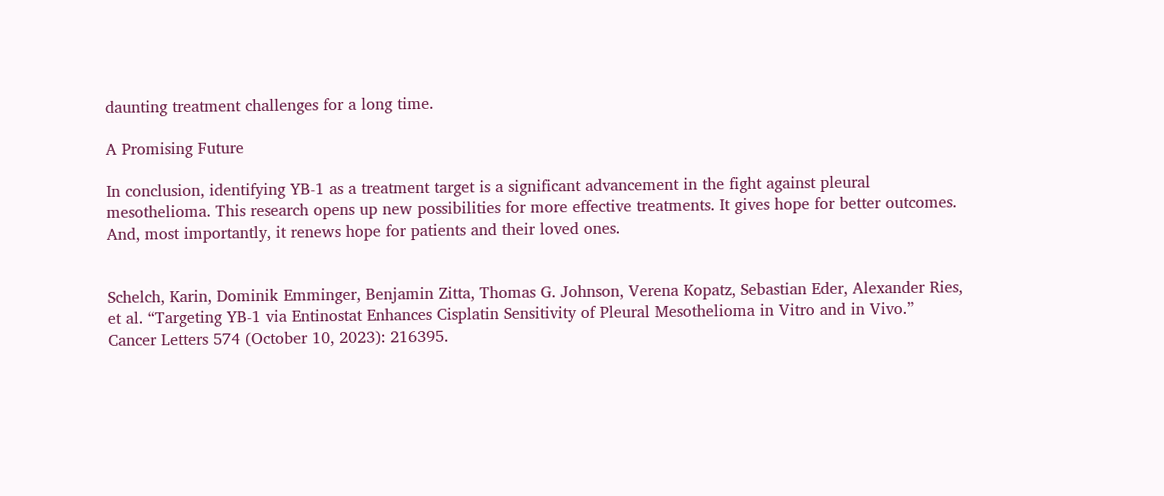daunting treatment challenges for a long time.

A Promising Future

In conclusion, identifying YB-1 as a treatment target is a significant advancement in the fight against pleural mesothelioma. This research opens up new possibilities for more effective treatments. It gives hope for better outcomes. And, most importantly, it renews hope for patients and their loved ones.


Schelch, Karin, Dominik Emminger, Benjamin Zitta, Thomas G. Johnson, Verena Kopatz, Sebastian Eder, Alexander Ries, et al. “Targeting YB-1 via Entinostat Enhances Cisplatin Sensitivity of Pleural Mesothelioma in Vitro and in Vivo.” Cancer Letters 574 (October 10, 2023): 216395.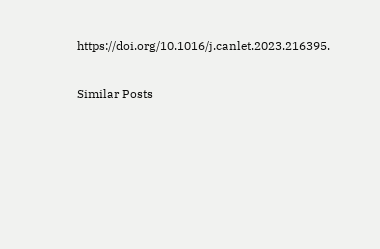https://doi.org/10.1016/j.canlet.2023.216395.

Similar Posts